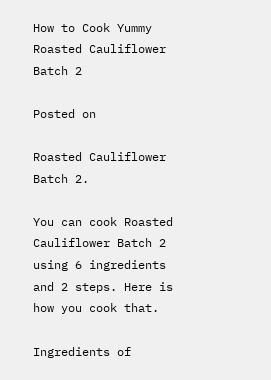How to Cook Yummy Roasted Cauliflower Batch 2

Posted on

Roasted Cauliflower Batch 2.

You can cook Roasted Cauliflower Batch 2 using 6 ingredients and 2 steps. Here is how you cook that.

Ingredients of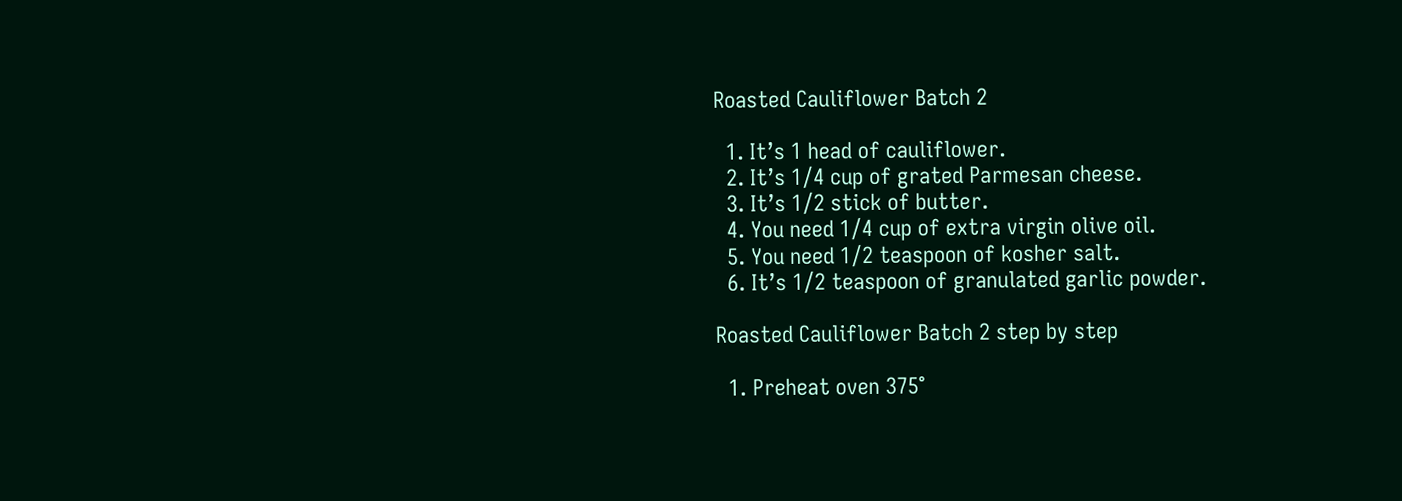Roasted Cauliflower Batch 2

  1. It’s 1 head of cauliflower.
  2. It’s 1/4 cup of grated Parmesan cheese.
  3. It’s 1/2 stick of butter.
  4. You need 1/4 cup of extra virgin olive oil.
  5. You need 1/2 teaspoon of kosher salt.
  6. It’s 1/2 teaspoon of granulated garlic powder.

Roasted Cauliflower Batch 2 step by step

  1. Preheat oven 375°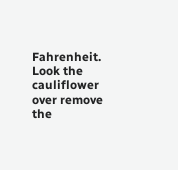Fahrenheit. Look the cauliflower over remove the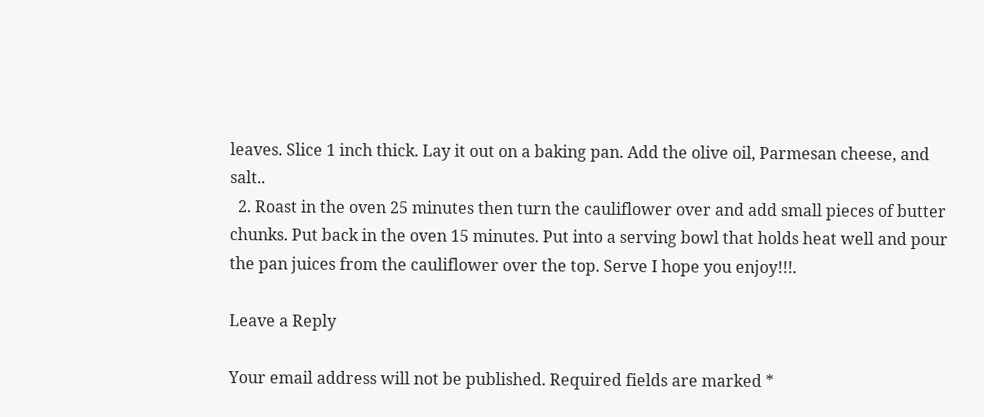leaves. Slice 1 inch thick. Lay it out on a baking pan. Add the olive oil, Parmesan cheese, and salt..
  2. Roast in the oven 25 minutes then turn the cauliflower over and add small pieces of butter chunks. Put back in the oven 15 minutes. Put into a serving bowl that holds heat well and pour the pan juices from the cauliflower over the top. Serve I hope you enjoy!!!.

Leave a Reply

Your email address will not be published. Required fields are marked *